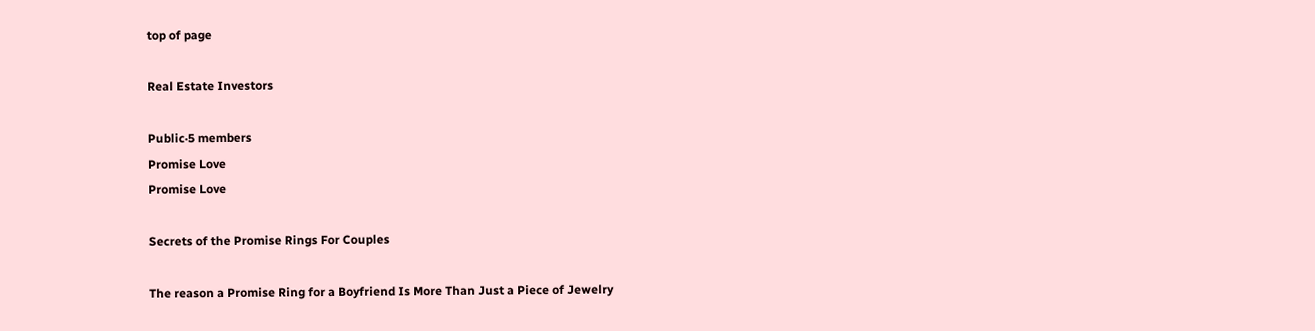top of page

Real Estate Investors

Public·5 members
Promise Love
Promise Love

Secrets of the Promise Rings For Couples

The reason a Promise Ring for a Boyfriend Is More Than Just a Piece of Jewelry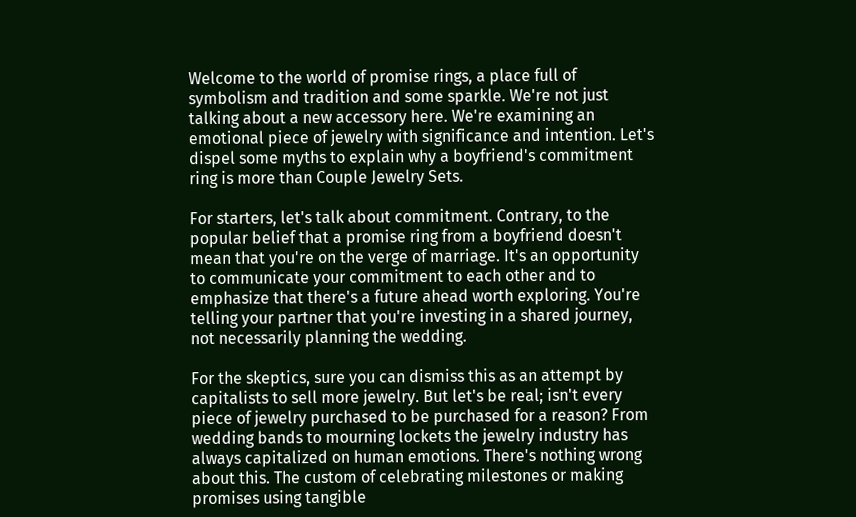Welcome to the world of promise rings, a place full of symbolism and tradition and some sparkle. We're not just talking about a new accessory here. We're examining an emotional piece of jewelry with significance and intention. Let's dispel some myths to explain why a boyfriend's commitment ring is more than Couple Jewelry Sets.

For starters, let's talk about commitment. Contrary, to the popular belief that a promise ring from a boyfriend doesn't mean that you're on the verge of marriage. It's an opportunity to communicate your commitment to each other and to emphasize that there's a future ahead worth exploring. You're telling your partner that you're investing in a shared journey, not necessarily planning the wedding.

For the skeptics, sure you can dismiss this as an attempt by capitalists to sell more jewelry. But let's be real; isn't every piece of jewelry purchased to be purchased for a reason? From wedding bands to mourning lockets the jewelry industry has always capitalized on human emotions. There's nothing wrong about this. The custom of celebrating milestones or making promises using tangible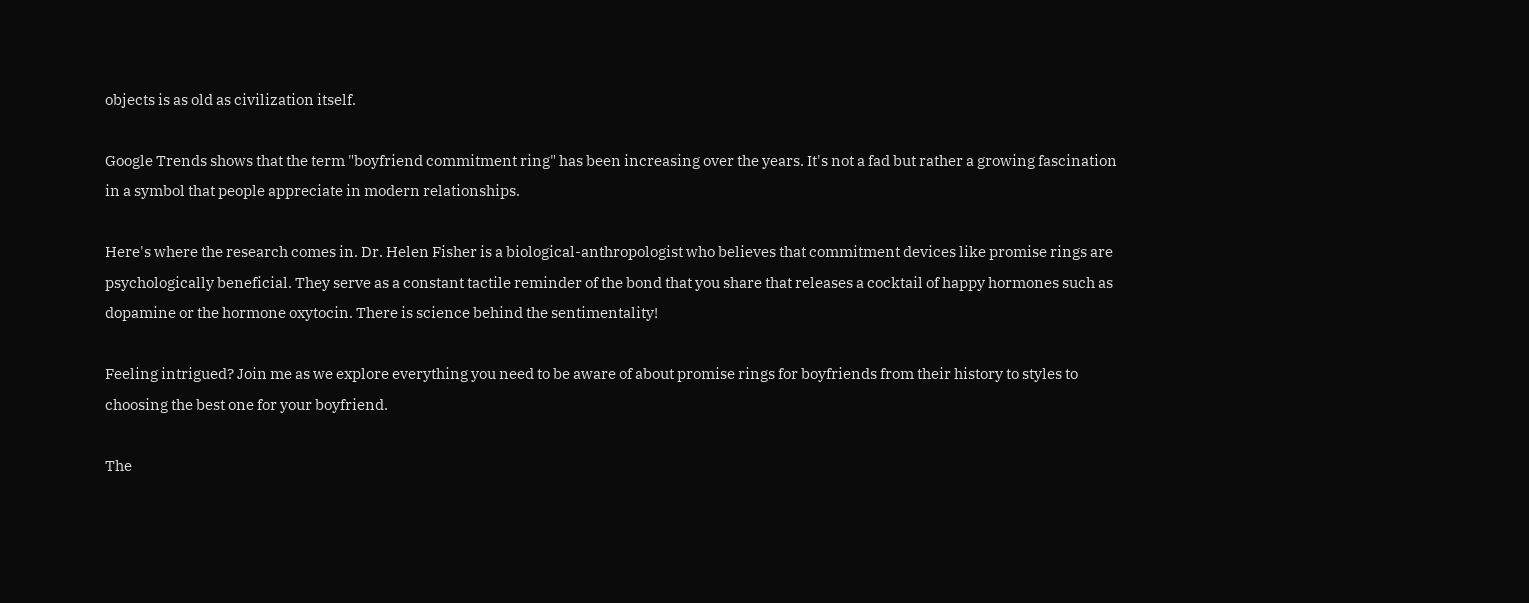objects is as old as civilization itself.

Google Trends shows that the term "boyfriend commitment ring" has been increasing over the years. It's not a fad but rather a growing fascination in a symbol that people appreciate in modern relationships.

Here's where the research comes in. Dr. Helen Fisher is a biological-anthropologist who believes that commitment devices like promise rings are psychologically beneficial. They serve as a constant tactile reminder of the bond that you share that releases a cocktail of happy hormones such as dopamine or the hormone oxytocin. There is science behind the sentimentality!

Feeling intrigued? Join me as we explore everything you need to be aware of about promise rings for boyfriends from their history to styles to choosing the best one for your boyfriend.

The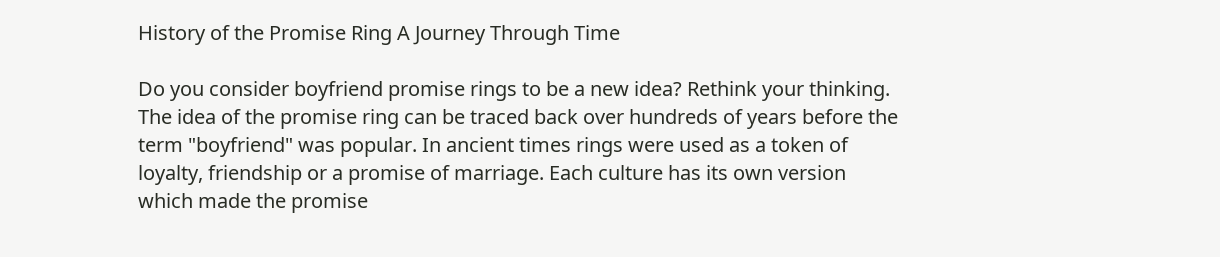History of the Promise Ring A Journey Through Time

Do you consider boyfriend promise rings to be a new idea? Rethink your thinking. The idea of the promise ring can be traced back over hundreds of years before the term "boyfriend" was popular. In ancient times rings were used as a token of loyalty, friendship or a promise of marriage. Each culture has its own version which made the promise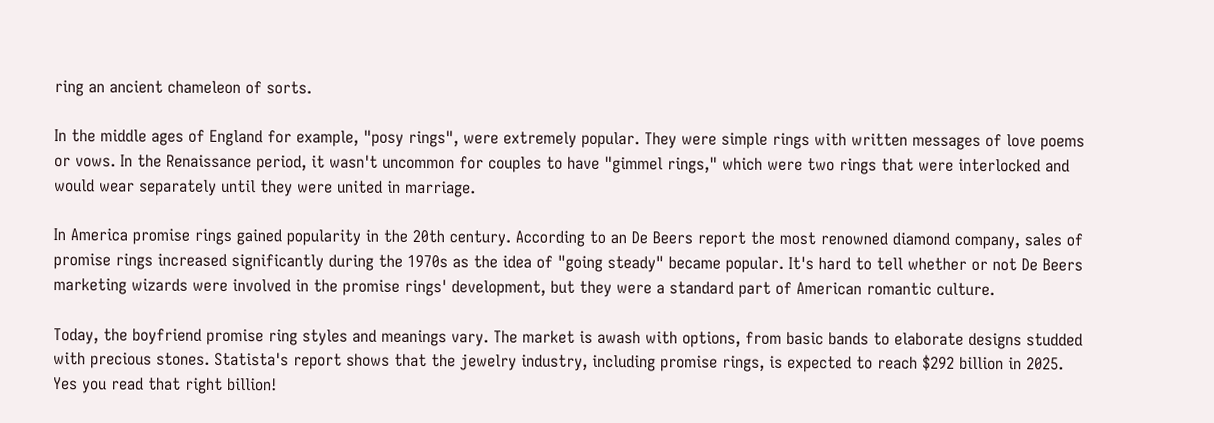ring an ancient chameleon of sorts.

In the middle ages of England for example, "posy rings", were extremely popular. They were simple rings with written messages of love poems or vows. In the Renaissance period, it wasn't uncommon for couples to have "gimmel rings," which were two rings that were interlocked and would wear separately until they were united in marriage.

In America promise rings gained popularity in the 20th century. According to an De Beers report the most renowned diamond company, sales of promise rings increased significantly during the 1970s as the idea of "going steady" became popular. It's hard to tell whether or not De Beers marketing wizards were involved in the promise rings' development, but they were a standard part of American romantic culture.

Today, the boyfriend promise ring styles and meanings vary. The market is awash with options, from basic bands to elaborate designs studded with precious stones. Statista's report shows that the jewelry industry, including promise rings, is expected to reach $292 billion in 2025. Yes you read that right billion!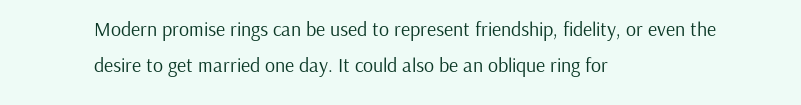Modern promise rings can be used to represent friendship, fidelity, or even the desire to get married one day. It could also be an oblique ring for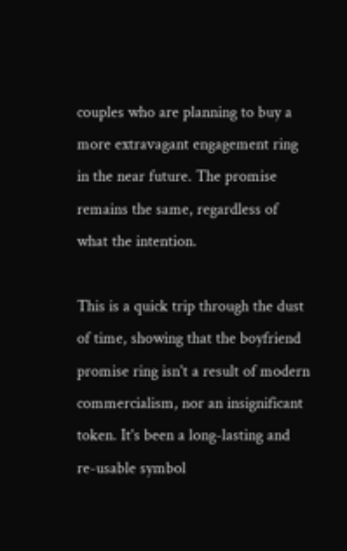couples who are planning to buy a more extravagant engagement ring in the near future. The promise remains the same, regardless of what the intention.

This is a quick trip through the dust of time, showing that the boyfriend promise ring isn't a result of modern commercialism, nor an insignificant token. It's been a long-lasting and re-usable symbol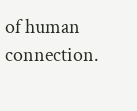of human connection.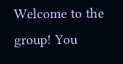Welcome to the group! You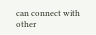can connect with other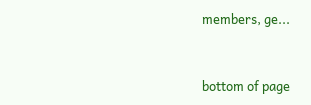members, ge...


bottom of page